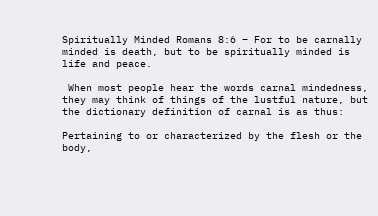Spiritually Minded Romans 8:6 – For to be carnally minded is death, but to be spiritually minded is life and peace.

 When most people hear the words carnal mindedness, they may think of things of the lustful nature, but the dictionary definition of carnal is as thus:

Pertaining to or characterized by the flesh or the body,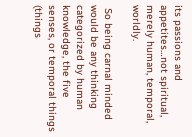its passions and appetites…not spiritual, merely human, temporal, worldly.

 So being carnal minded would be any thinking categorized by human knowledge, the five senses, or temporal things (things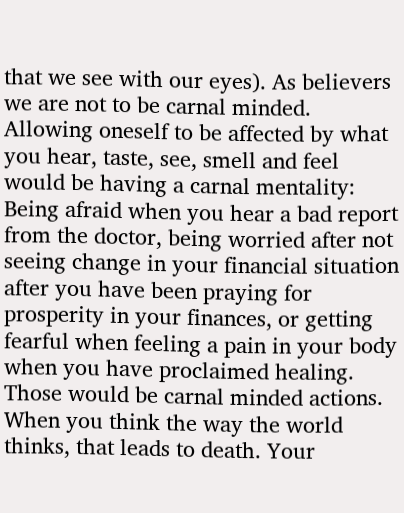that we see with our eyes). As believers we are not to be carnal minded. Allowing oneself to be affected by what you hear, taste, see, smell and feel would be having a carnal mentality: Being afraid when you hear a bad report from the doctor, being worried after not seeing change in your financial situation after you have been praying for prosperity in your finances, or getting fearful when feeling a pain in your body when you have proclaimed healing. Those would be carnal minded actions. When you think the way the world thinks, that leads to death. Your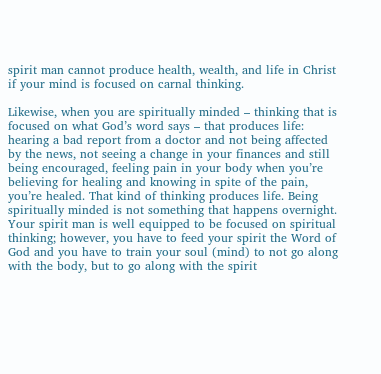spirit man cannot produce health, wealth, and life in Christ if your mind is focused on carnal thinking.

Likewise, when you are spiritually minded – thinking that is focused on what God’s word says – that produces life: hearing a bad report from a doctor and not being affected by the news, not seeing a change in your finances and still being encouraged, feeling pain in your body when you’re believing for healing and knowing in spite of the pain, you’re healed. That kind of thinking produces life. Being spiritually minded is not something that happens overnight. Your spirit man is well equipped to be focused on spiritual thinking; however, you have to feed your spirit the Word of God and you have to train your soul (mind) to not go along with the body, but to go along with the spirit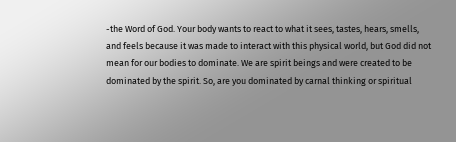-the Word of God. Your body wants to react to what it sees, tastes, hears, smells, and feels because it was made to interact with this physical world, but God did not mean for our bodies to dominate. We are spirit beings and were created to be dominated by the spirit. So, are you dominated by carnal thinking or spiritual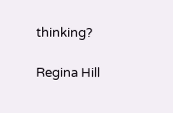thinking?

Regina Hill